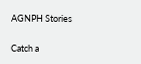AGNPH Stories

Catch a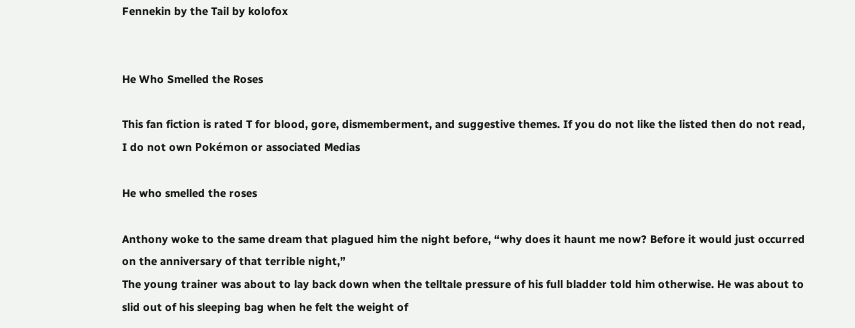Fennekin by the Tail by kolofox


He Who Smelled the Roses

This fan fiction is rated T for blood, gore, dismemberment, and suggestive themes. If you do not like the listed then do not read, I do not own Pokémon or associated Medias

He who smelled the roses

Anthony woke to the same dream that plagued him the night before, “why does it haunt me now? Before it would just occurred on the anniversary of that terrible night,”
The young trainer was about to lay back down when the telltale pressure of his full bladder told him otherwise. He was about to slid out of his sleeping bag when he felt the weight of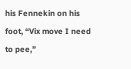his Fennekin on his foot, “Vix move I need to pee,”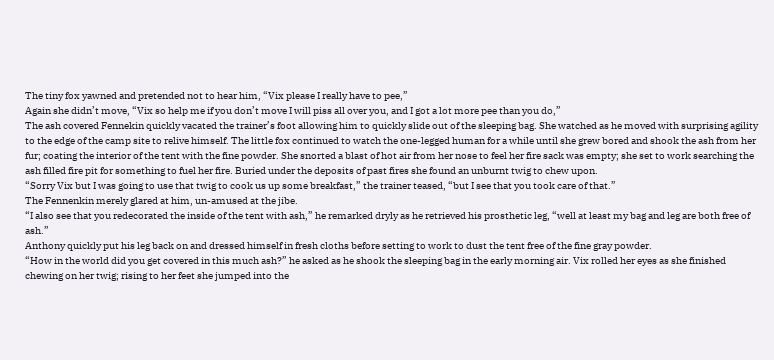The tiny fox yawned and pretended not to hear him, “Vix please I really have to pee,”
Again she didn’t move, “Vix so help me if you don’t move I will piss all over you, and I got a lot more pee than you do,”
The ash covered Fennekin quickly vacated the trainer’s foot allowing him to quickly slide out of the sleeping bag. She watched as he moved with surprising agility to the edge of the camp site to relive himself. The little fox continued to watch the one-legged human for a while until she grew bored and shook the ash from her fur; coating the interior of the tent with the fine powder. She snorted a blast of hot air from her nose to feel her fire sack was empty; she set to work searching the ash filled fire pit for something to fuel her fire. Buried under the deposits of past fires she found an unburnt twig to chew upon.
“Sorry Vix but I was going to use that twig to cook us up some breakfast,” the trainer teased, “but I see that you took care of that.”
The Fennenkin merely glared at him, un-amused at the jibe.
“I also see that you redecorated the inside of the tent with ash,” he remarked dryly as he retrieved his prosthetic leg, “well at least my bag and leg are both free of ash.”
Anthony quickly put his leg back on and dressed himself in fresh cloths before setting to work to dust the tent free of the fine gray powder.
“How in the world did you get covered in this much ash?” he asked as he shook the sleeping bag in the early morning air. Vix rolled her eyes as she finished chewing on her twig; rising to her feet she jumped into the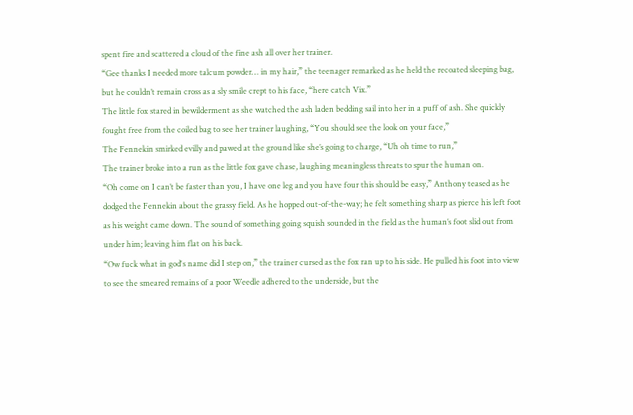spent fire and scattered a cloud of the fine ash all over her trainer.
“Gee thanks I needed more talcum powder… in my hair,” the teenager remarked as he held the recoated sleeping bag, but he couldn’t remain cross as a sly smile crept to his face, “here catch Vix.”
The little fox stared in bewilderment as she watched the ash laden bedding sail into her in a puff of ash. She quickly fought free from the coiled bag to see her trainer laughing, “You should see the look on your face,”
The Fennekin smirked evilly and pawed at the ground like she’s going to charge, “Uh oh time to run,”
The trainer broke into a run as the little fox gave chase, laughing meaningless threats to spur the human on.
“Oh come on I can’t be faster than you, I have one leg and you have four this should be easy,” Anthony teased as he dodged the Fennekin about the grassy field. As he hopped out-of-the-way; he felt something sharp as pierce his left foot as his weight came down. The sound of something going squish sounded in the field as the human’s foot slid out from under him; leaving him flat on his back.
“Ow fuck what in god's name did I step on,” the trainer cursed as the fox ran up to his side. He pulled his foot into view to see the smeared remains of a poor Weedle adhered to the underside, but the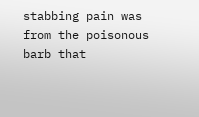stabbing pain was from the poisonous barb that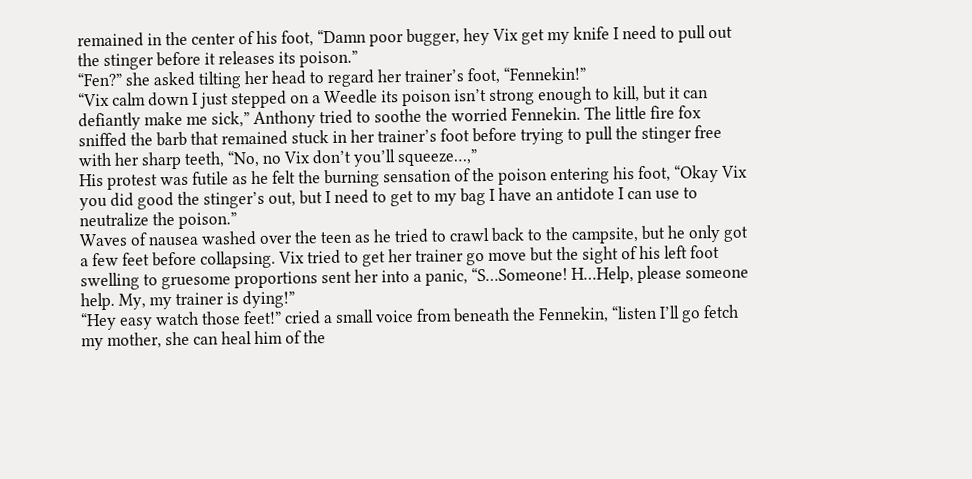remained in the center of his foot, “Damn poor bugger, hey Vix get my knife I need to pull out the stinger before it releases its poison.”
“Fen?” she asked tilting her head to regard her trainer’s foot, “Fennekin!”
“Vix calm down I just stepped on a Weedle its poison isn’t strong enough to kill, but it can defiantly make me sick,” Anthony tried to soothe the worried Fennekin. The little fire fox sniffed the barb that remained stuck in her trainer’s foot before trying to pull the stinger free with her sharp teeth, “No, no Vix don’t you’ll squeeze…,”
His protest was futile as he felt the burning sensation of the poison entering his foot, “Okay Vix you did good the stinger’s out, but I need to get to my bag I have an antidote I can use to neutralize the poison.”
Waves of nausea washed over the teen as he tried to crawl back to the campsite, but he only got a few feet before collapsing. Vix tried to get her trainer go move but the sight of his left foot swelling to gruesome proportions sent her into a panic, “S…Someone! H…Help, please someone help. My, my trainer is dying!”
“Hey easy watch those feet!” cried a small voice from beneath the Fennekin, “listen I’ll go fetch my mother, she can heal him of the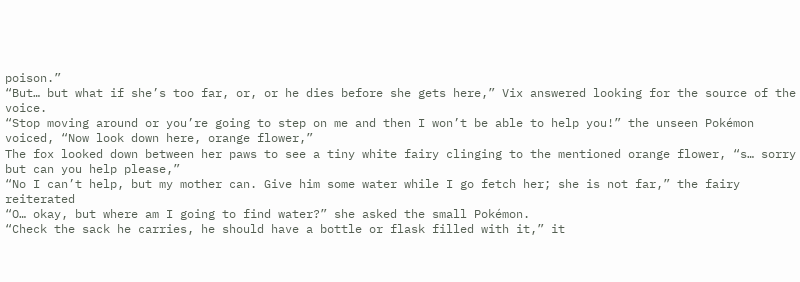poison.”
“But… but what if she’s too far, or, or he dies before she gets here,” Vix answered looking for the source of the voice.
“Stop moving around or you’re going to step on me and then I won’t be able to help you!” the unseen Pokémon voiced, “Now look down here, orange flower,”
The fox looked down between her paws to see a tiny white fairy clinging to the mentioned orange flower, “s… sorry but can you help please,”
“No I can’t help, but my mother can. Give him some water while I go fetch her; she is not far,” the fairy reiterated
“O… okay, but where am I going to find water?” she asked the small Pokémon.
“Check the sack he carries, he should have a bottle or flask filled with it,” it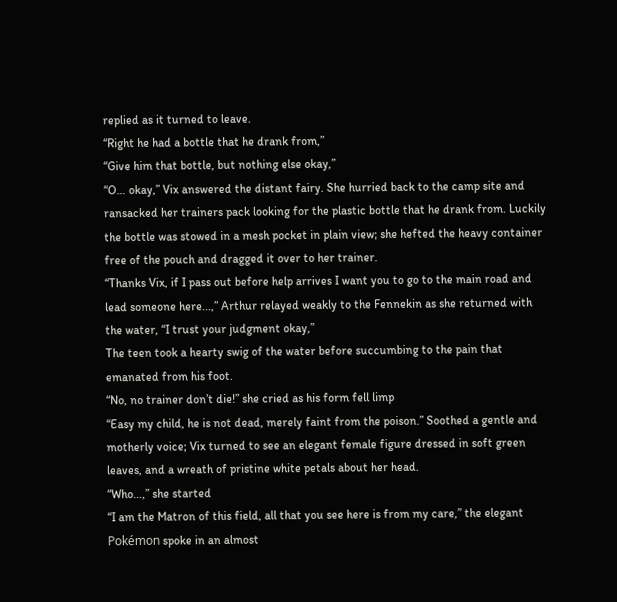replied as it turned to leave.
“Right he had a bottle that he drank from,”
“Give him that bottle, but nothing else okay,”
“O… okay,” Vix answered the distant fairy. She hurried back to the camp site and ransacked her trainers pack looking for the plastic bottle that he drank from. Luckily the bottle was stowed in a mesh pocket in plain view; she hefted the heavy container free of the pouch and dragged it over to her trainer.
“Thanks Vix, if I pass out before help arrives I want you to go to the main road and lead someone here...,” Arthur relayed weakly to the Fennekin as she returned with the water, “I trust your judgment okay,”
The teen took a hearty swig of the water before succumbing to the pain that emanated from his foot.
“No, no trainer don’t die!” she cried as his form fell limp
“Easy my child, he is not dead, merely faint from the poison.” Soothed a gentle and motherly voice; Vix turned to see an elegant female figure dressed in soft green leaves, and a wreath of pristine white petals about her head.
“Who…,” she started
“I am the Matron of this field, all that you see here is from my care,” the elegant Pokémon spoke in an almost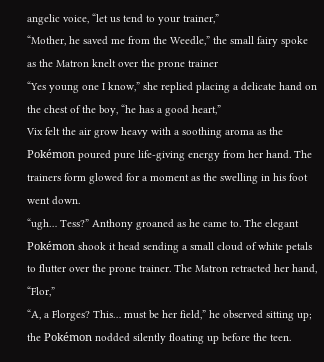angelic voice, “let us tend to your trainer,”
“Mother, he saved me from the Weedle,” the small fairy spoke as the Matron knelt over the prone trainer
“Yes young one I know,” she replied placing a delicate hand on the chest of the boy, “he has a good heart,”
Vix felt the air grow heavy with a soothing aroma as the Pokémon poured pure life-giving energy from her hand. The trainers form glowed for a moment as the swelling in his foot went down.
“ugh… Tess?” Anthony groaned as he came to. The elegant Pokémon shook it head sending a small cloud of white petals to flutter over the prone trainer. The Matron retracted her hand, “Flor,”
“A, a Florges? This… must be her field,” he observed sitting up; the Pokémon nodded silently floating up before the teen.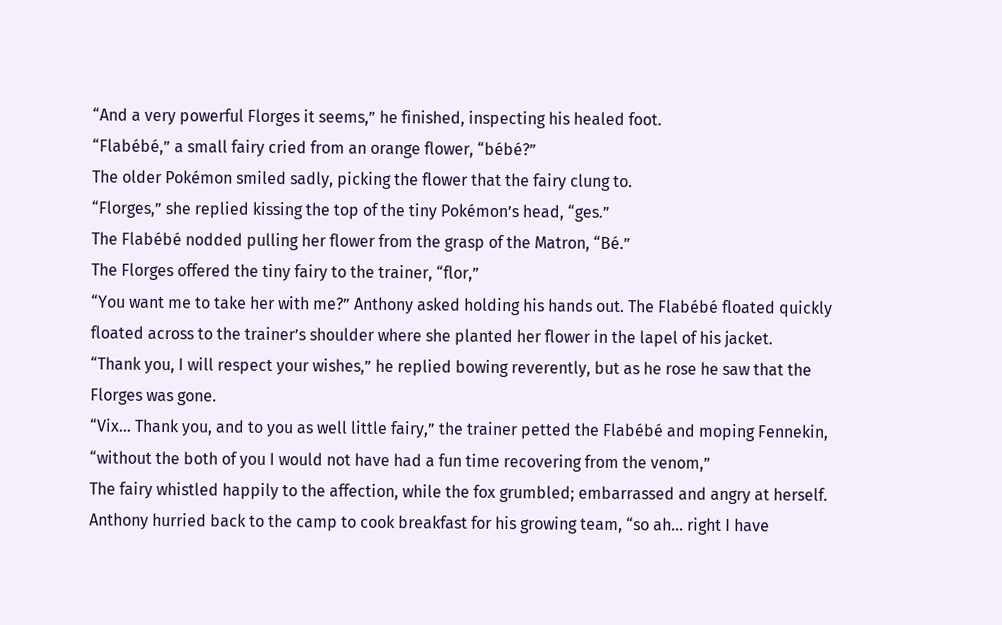“And a very powerful Florges it seems,” he finished, inspecting his healed foot.
“Flabébé,” a small fairy cried from an orange flower, “bébé?”
The older Pokémon smiled sadly, picking the flower that the fairy clung to.
“Florges,” she replied kissing the top of the tiny Pokémon’s head, “ges.”
The Flabébé nodded pulling her flower from the grasp of the Matron, “Bé.”
The Florges offered the tiny fairy to the trainer, “flor,”
“You want me to take her with me?” Anthony asked holding his hands out. The Flabébé floated quickly floated across to the trainer’s shoulder where she planted her flower in the lapel of his jacket.
“Thank you, I will respect your wishes,” he replied bowing reverently, but as he rose he saw that the Florges was gone.
“Vix… Thank you, and to you as well little fairy,” the trainer petted the Flabébé and moping Fennekin, “without the both of you I would not have had a fun time recovering from the venom,”
The fairy whistled happily to the affection, while the fox grumbled; embarrassed and angry at herself. Anthony hurried back to the camp to cook breakfast for his growing team, “so ah… right I have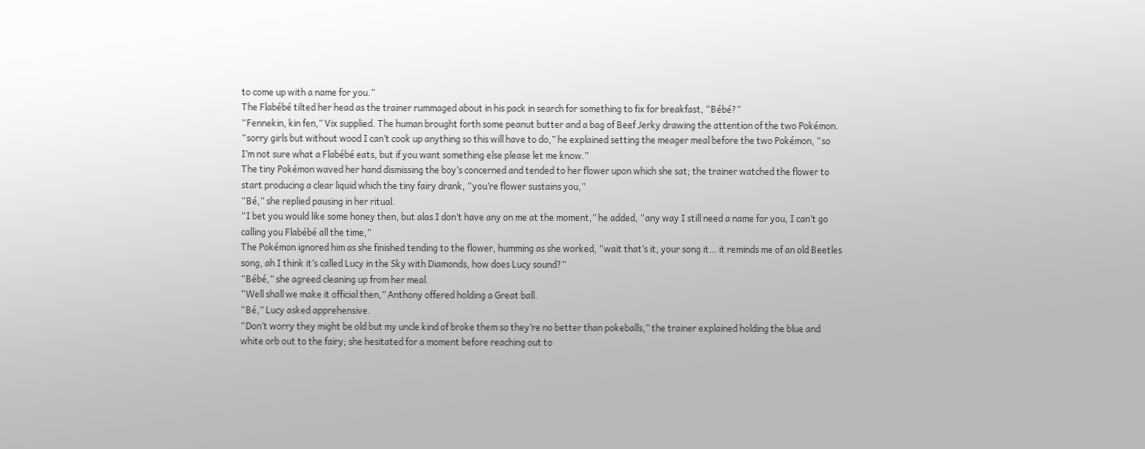to come up with a name for you.”
The Flabébé tilted her head as the trainer rummaged about in his pack in search for something to fix for breakfast, “Bébé?”
“Fennekin, kin fen,” Vix supplied. The human brought forth some peanut butter and a bag of Beef Jerky drawing the attention of the two Pokémon.
“sorry girls but without wood I can’t cook up anything so this will have to do,” he explained setting the meager meal before the two Pokémon, “so I’m not sure what a Flabébé eats, but if you want something else please let me know.”
The tiny Pokémon waved her hand dismissing the boy’s concerned and tended to her flower upon which she sat; the trainer watched the flower to start producing a clear liquid which the tiny fairy drank, “you’re flower sustains you,”
“Bé,” she replied pausing in her ritual.
“I bet you would like some honey then, but alas I don’t have any on me at the moment,” he added, “any way I still need a name for you, I can’t go calling you Flabébé all the time,”
The Pokémon ignored him as she finished tending to the flower, humming as she worked, “wait that’s it, your song it… it reminds me of an old Beetles song, ah I think it’s called Lucy in the Sky with Diamonds, how does Lucy sound?”
“Bébé,” she agreed cleaning up from her meal.
“Well shall we make it official then,” Anthony offered holding a Great ball.
“Bé,” Lucy asked apprehensive.
“Don’t worry they might be old but my uncle kind of broke them so they’re no better than pokeballs,” the trainer explained holding the blue and white orb out to the fairy; she hesitated for a moment before reaching out to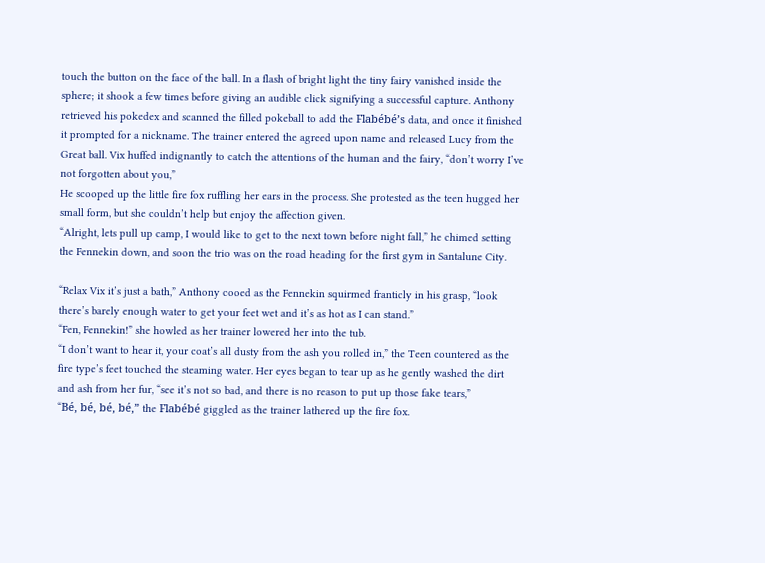touch the button on the face of the ball. In a flash of bright light the tiny fairy vanished inside the sphere; it shook a few times before giving an audible click signifying a successful capture. Anthony retrieved his pokedex and scanned the filled pokeball to add the Flabébé’s data, and once it finished it prompted for a nickname. The trainer entered the agreed upon name and released Lucy from the Great ball. Vix huffed indignantly to catch the attentions of the human and the fairy, “don’t worry I’ve not forgotten about you,”
He scooped up the little fire fox ruffling her ears in the process. She protested as the teen hugged her small form, but she couldn’t help but enjoy the affection given.
“Alright, lets pull up camp, I would like to get to the next town before night fall,” he chimed setting the Fennekin down, and soon the trio was on the road heading for the first gym in Santalune City.

“Relax Vix it’s just a bath,” Anthony cooed as the Fennekin squirmed franticly in his grasp, “look there’s barely enough water to get your feet wet and it’s as hot as I can stand.”
“Fen, Fennekin!” she howled as her trainer lowered her into the tub.
“I don’t want to hear it, your coat’s all dusty from the ash you rolled in,” the Teen countered as the fire type’s feet touched the steaming water. Her eyes began to tear up as he gently washed the dirt and ash from her fur, “see it’s not so bad, and there is no reason to put up those fake tears,”
“Bé, bé, bé, bé,” the Flabébé giggled as the trainer lathered up the fire fox.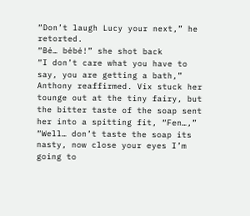“Don’t laugh Lucy your next,” he retorted.
“Bé… bébé!” she shot back
“I don’t care what you have to say, you are getting a bath,” Anthony reaffirmed. Vix stuck her tounge out at the tiny fairy, but the bitter taste of the soap sent her into a spitting fit, “Fen…,”
“Well… don’t taste the soap its nasty, now close your eyes I’m going to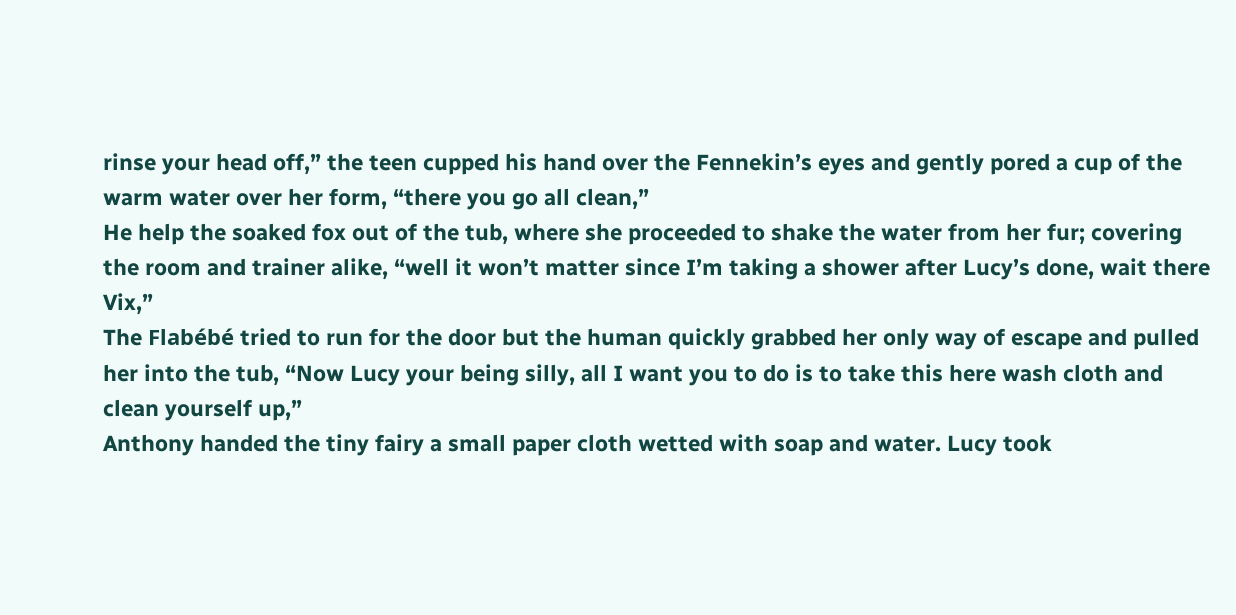rinse your head off,” the teen cupped his hand over the Fennekin’s eyes and gently pored a cup of the warm water over her form, “there you go all clean,”
He help the soaked fox out of the tub, where she proceeded to shake the water from her fur; covering the room and trainer alike, “well it won’t matter since I’m taking a shower after Lucy’s done, wait there Vix,”
The Flabébé tried to run for the door but the human quickly grabbed her only way of escape and pulled her into the tub, “Now Lucy your being silly, all I want you to do is to take this here wash cloth and clean yourself up,”
Anthony handed the tiny fairy a small paper cloth wetted with soap and water. Lucy took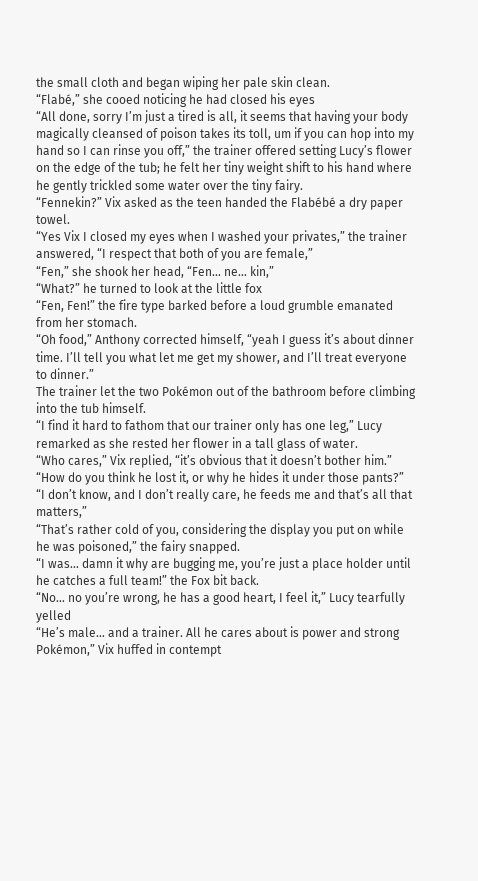the small cloth and began wiping her pale skin clean.
“Flabé,” she cooed noticing he had closed his eyes
“All done, sorry I’m just a tired is all, it seems that having your body magically cleansed of poison takes its toll, um if you can hop into my hand so I can rinse you off,” the trainer offered setting Lucy’s flower on the edge of the tub; he felt her tiny weight shift to his hand where he gently trickled some water over the tiny fairy.
“Fennekin?” Vix asked as the teen handed the Flabébé a dry paper towel.
“Yes Vix I closed my eyes when I washed your privates,” the trainer answered, “I respect that both of you are female,”
“Fen,” she shook her head, “Fen… ne… kin,”
“What?” he turned to look at the little fox
“Fen, Fen!” the fire type barked before a loud grumble emanated from her stomach.
“Oh food,” Anthony corrected himself, “yeah I guess it’s about dinner time. I’ll tell you what let me get my shower, and I’ll treat everyone to dinner.”
The trainer let the two Pokémon out of the bathroom before climbing into the tub himself.
“I find it hard to fathom that our trainer only has one leg,” Lucy remarked as she rested her flower in a tall glass of water.
“Who cares,” Vix replied, “it’s obvious that it doesn’t bother him.”
“How do you think he lost it, or why he hides it under those pants?”
“I don’t know, and I don’t really care, he feeds me and that’s all that matters,”
“That’s rather cold of you, considering the display you put on while he was poisoned,” the fairy snapped.
“I was… damn it why are bugging me, you’re just a place holder until he catches a full team!” the Fox bit back.
“No… no you’re wrong, he has a good heart, I feel it,” Lucy tearfully yelled
“He’s male… and a trainer. All he cares about is power and strong Pokémon,” Vix huffed in contempt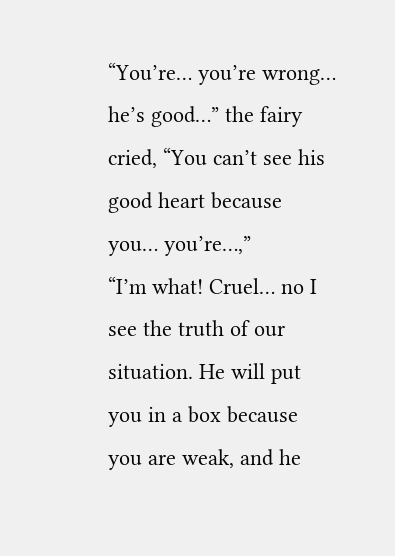“You’re… you’re wrong… he’s good…” the fairy cried, “You can’t see his good heart because you… you’re…,”
“I’m what! Cruel… no I see the truth of our situation. He will put you in a box because you are weak, and he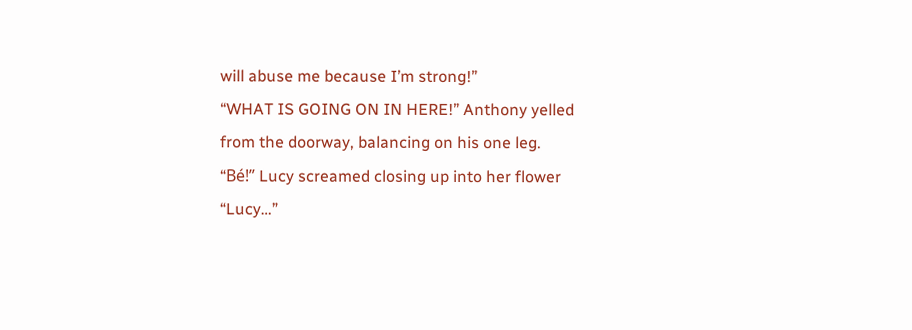will abuse me because I’m strong!”
“WHAT IS GOING ON IN HERE!” Anthony yelled from the doorway, balancing on his one leg.
“Bé!” Lucy screamed closing up into her flower
“Lucy…”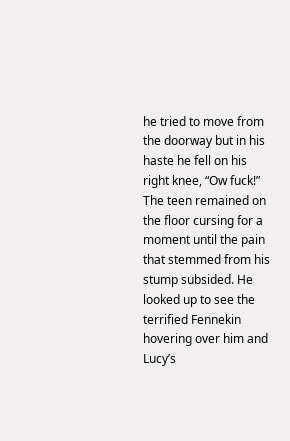he tried to move from the doorway but in his haste he fell on his right knee, “Ow fuck!”
The teen remained on the floor cursing for a moment until the pain that stemmed from his stump subsided. He looked up to see the terrified Fennekin hovering over him and Lucy’s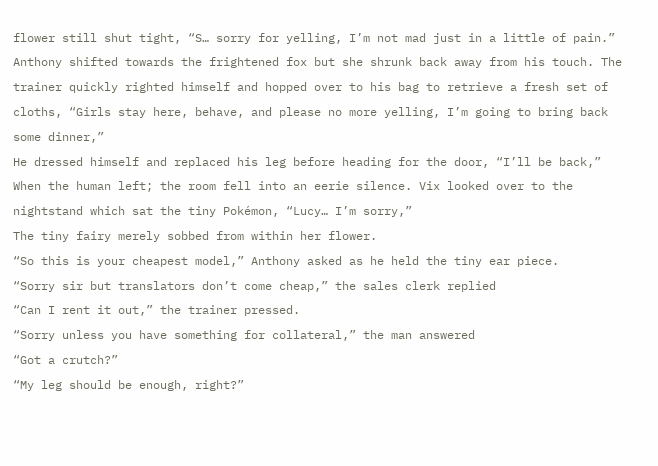flower still shut tight, “S… sorry for yelling, I’m not mad just in a little of pain.”
Anthony shifted towards the frightened fox but she shrunk back away from his touch. The trainer quickly righted himself and hopped over to his bag to retrieve a fresh set of cloths, “Girls stay here, behave, and please no more yelling, I’m going to bring back some dinner,”
He dressed himself and replaced his leg before heading for the door, “I’ll be back,”
When the human left; the room fell into an eerie silence. Vix looked over to the nightstand which sat the tiny Pokémon, “Lucy… I’m sorry,”
The tiny fairy merely sobbed from within her flower.
“So this is your cheapest model,” Anthony asked as he held the tiny ear piece.
“Sorry sir but translators don’t come cheap,” the sales clerk replied
“Can I rent it out,” the trainer pressed.
“Sorry unless you have something for collateral,” the man answered
“Got a crutch?”
“My leg should be enough, right?”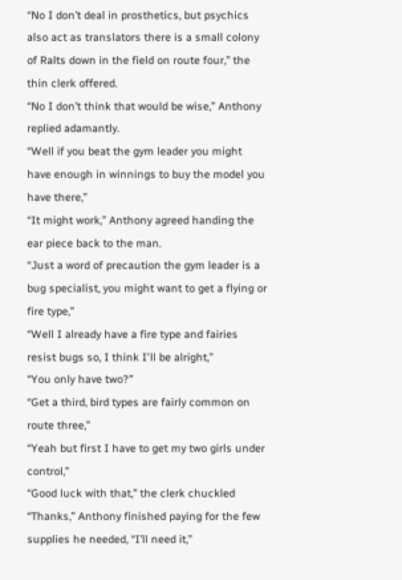“No I don’t deal in prosthetics, but psychics also act as translators there is a small colony of Ralts down in the field on route four,” the thin clerk offered.
“No I don’t think that would be wise,” Anthony replied adamantly.
“Well if you beat the gym leader you might have enough in winnings to buy the model you have there,”
“It might work,” Anthony agreed handing the ear piece back to the man.
“Just a word of precaution the gym leader is a bug specialist, you might want to get a flying or fire type,”
“Well I already have a fire type and fairies resist bugs so, I think I'll be alright,”
“You only have two?”
“Get a third, bird types are fairly common on route three,”
“Yeah but first I have to get my two girls under control,”
“Good luck with that,” the clerk chuckled
“Thanks,” Anthony finished paying for the few supplies he needed, “I’ll need it,”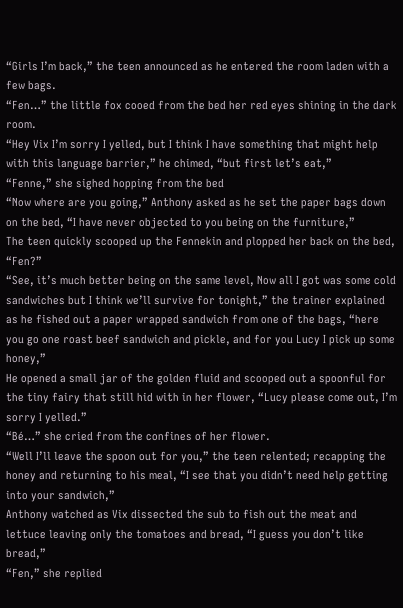“Girls I’m back,” the teen announced as he entered the room laden with a few bags.
“Fen…” the little fox cooed from the bed her red eyes shining in the dark room.
“Hey Vix I’m sorry I yelled, but I think I have something that might help with this language barrier,” he chimed, “but first let’s eat,”
“Fenne,” she sighed hopping from the bed
“Now where are you going,” Anthony asked as he set the paper bags down on the bed, “I have never objected to you being on the furniture,”
The teen quickly scooped up the Fennekin and plopped her back on the bed, “Fen?”
“See, it’s much better being on the same level, Now all I got was some cold sandwiches but I think we’ll survive for tonight,” the trainer explained as he fished out a paper wrapped sandwich from one of the bags, “here you go one roast beef sandwich and pickle, and for you Lucy I pick up some honey,”
He opened a small jar of the golden fluid and scooped out a spoonful for the tiny fairy that still hid with in her flower, “Lucy please come out, I’m sorry I yelled.”
“Bé…” she cried from the confines of her flower.
“Well I’ll leave the spoon out for you,” the teen relented; recapping the honey and returning to his meal, “I see that you didn’t need help getting into your sandwich,”
Anthony watched as Vix dissected the sub to fish out the meat and lettuce leaving only the tomatoes and bread, “I guess you don’t like bread,”
“Fen,” she replied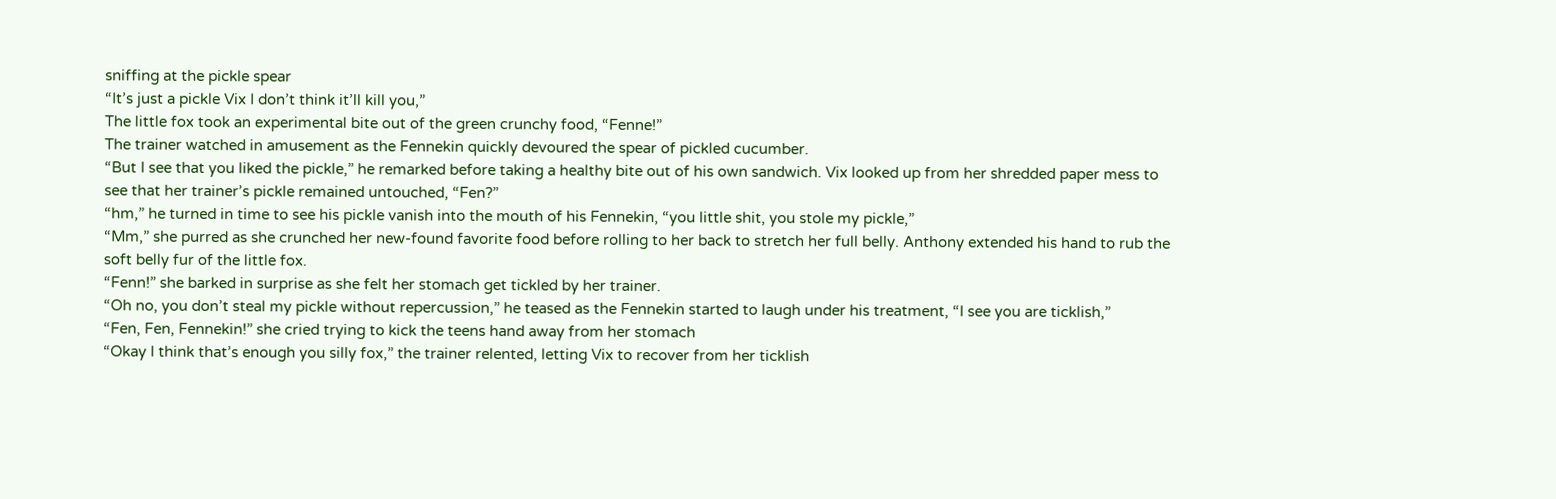sniffing at the pickle spear
“It’s just a pickle Vix I don’t think it’ll kill you,”
The little fox took an experimental bite out of the green crunchy food, “Fenne!”
The trainer watched in amusement as the Fennekin quickly devoured the spear of pickled cucumber.
“But I see that you liked the pickle,” he remarked before taking a healthy bite out of his own sandwich. Vix looked up from her shredded paper mess to see that her trainer’s pickle remained untouched, “Fen?”
“hm,” he turned in time to see his pickle vanish into the mouth of his Fennekin, “you little shit, you stole my pickle,”
“Mm,” she purred as she crunched her new-found favorite food before rolling to her back to stretch her full belly. Anthony extended his hand to rub the soft belly fur of the little fox.
“Fenn!” she barked in surprise as she felt her stomach get tickled by her trainer.
“Oh no, you don’t steal my pickle without repercussion,” he teased as the Fennekin started to laugh under his treatment, “I see you are ticklish,”
“Fen, Fen, Fennekin!” she cried trying to kick the teens hand away from her stomach
“Okay I think that’s enough you silly fox,” the trainer relented, letting Vix to recover from her ticklish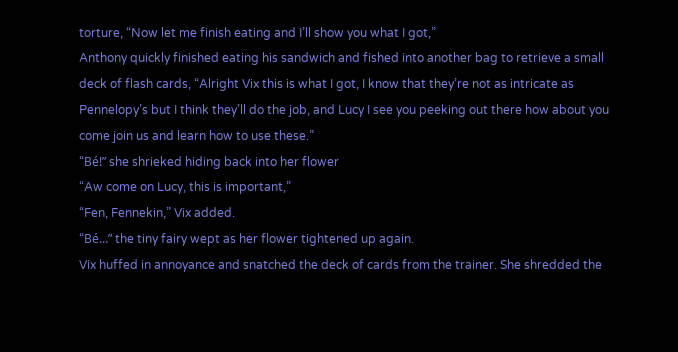torture, “Now let me finish eating and I’ll show you what I got,”
Anthony quickly finished eating his sandwich and fished into another bag to retrieve a small deck of flash cards, “Alright Vix this is what I got, I know that they’re not as intricate as Pennelopy’s but I think they’ll do the job, and Lucy I see you peeking out there how about you come join us and learn how to use these.”
“Bé!” she shrieked hiding back into her flower
“Aw come on Lucy, this is important,”
“Fen, Fennekin,” Vix added.
“Bé…” the tiny fairy wept as her flower tightened up again.
Vix huffed in annoyance and snatched the deck of cards from the trainer. She shredded the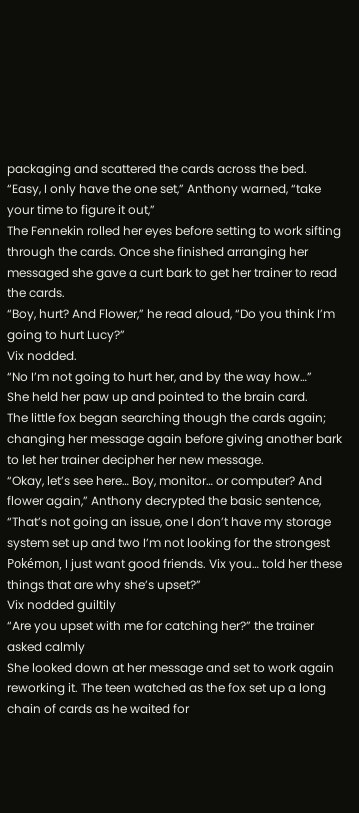packaging and scattered the cards across the bed.
“Easy, I only have the one set,” Anthony warned, “take your time to figure it out,”
The Fennekin rolled her eyes before setting to work sifting through the cards. Once she finished arranging her messaged she gave a curt bark to get her trainer to read the cards.
“Boy, hurt? And Flower,” he read aloud, “Do you think I’m going to hurt Lucy?”
Vix nodded.
“No I’m not going to hurt her, and by the way how…”
She held her paw up and pointed to the brain card.
The little fox began searching though the cards again; changing her message again before giving another bark to let her trainer decipher her new message.
“Okay, let’s see here… Boy, monitor… or computer? And flower again,” Anthony decrypted the basic sentence, “That’s not going an issue, one I don’t have my storage system set up and two I’m not looking for the strongest Pokémon, I just want good friends. Vix you… told her these things that are why she’s upset?”
Vix nodded guiltily
“Are you upset with me for catching her?” the trainer asked calmly
She looked down at her message and set to work again reworking it. The teen watched as the fox set up a long chain of cards as he waited for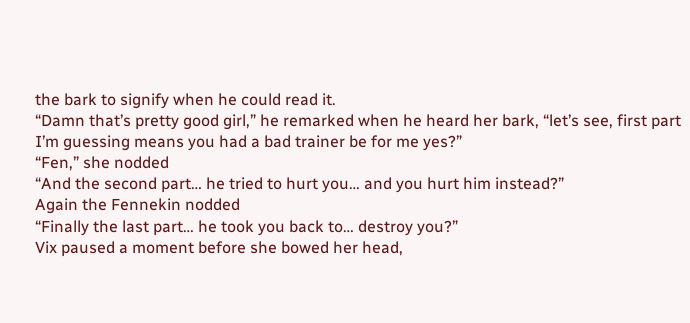the bark to signify when he could read it.
“Damn that’s pretty good girl,” he remarked when he heard her bark, “let’s see, first part I’m guessing means you had a bad trainer be for me yes?”
“Fen,” she nodded
“And the second part… he tried to hurt you… and you hurt him instead?”
Again the Fennekin nodded
“Finally the last part… he took you back to… destroy you?”
Vix paused a moment before she bowed her head,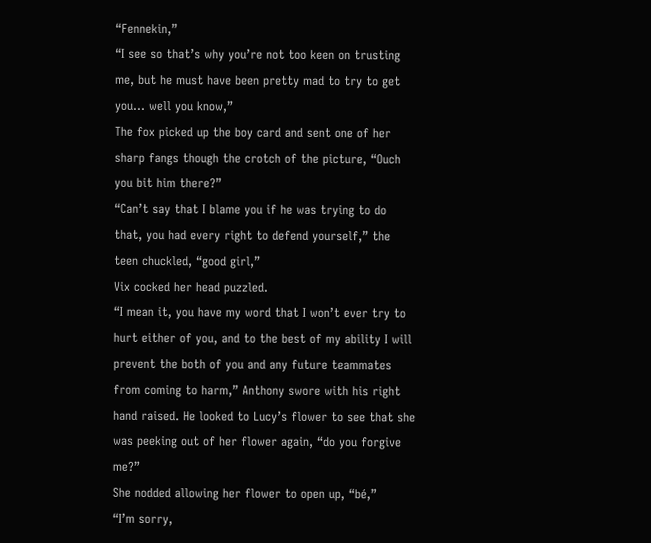“Fennekin,”
“I see so that’s why you’re not too keen on trusting me, but he must have been pretty mad to try to get you… well you know,”
The fox picked up the boy card and sent one of her sharp fangs though the crotch of the picture, “Ouch you bit him there?”
“Can’t say that I blame you if he was trying to do that, you had every right to defend yourself,” the teen chuckled, “good girl,”
Vix cocked her head puzzled.
“I mean it, you have my word that I won’t ever try to hurt either of you, and to the best of my ability I will prevent the both of you and any future teammates from coming to harm,” Anthony swore with his right hand raised. He looked to Lucy’s flower to see that she was peeking out of her flower again, “do you forgive me?”
She nodded allowing her flower to open up, “bé,”
“I’m sorry,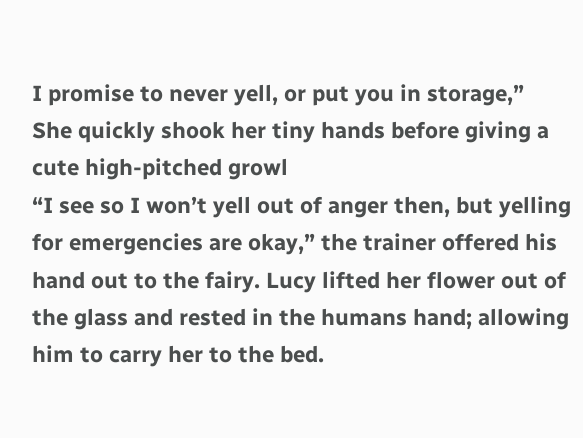I promise to never yell, or put you in storage,”
She quickly shook her tiny hands before giving a cute high-pitched growl
“I see so I won’t yell out of anger then, but yelling for emergencies are okay,” the trainer offered his hand out to the fairy. Lucy lifted her flower out of the glass and rested in the humans hand; allowing him to carry her to the bed.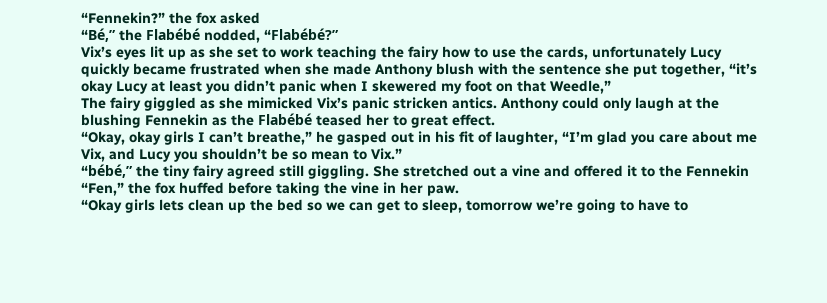“Fennekin?” the fox asked
“Bé,” the Flabébé nodded, “Flabébé?”
Vix’s eyes lit up as she set to work teaching the fairy how to use the cards, unfortunately Lucy quickly became frustrated when she made Anthony blush with the sentence she put together, “it’s okay Lucy at least you didn’t panic when I skewered my foot on that Weedle,”
The fairy giggled as she mimicked Vix’s panic stricken antics. Anthony could only laugh at the blushing Fennekin as the Flabébé teased her to great effect.
“Okay, okay girls I can’t breathe,” he gasped out in his fit of laughter, “I’m glad you care about me Vix, and Lucy you shouldn’t be so mean to Vix.”
“bébé,” the tiny fairy agreed still giggling. She stretched out a vine and offered it to the Fennekin
“Fen,” the fox huffed before taking the vine in her paw.
“Okay girls lets clean up the bed so we can get to sleep, tomorrow we’re going to have to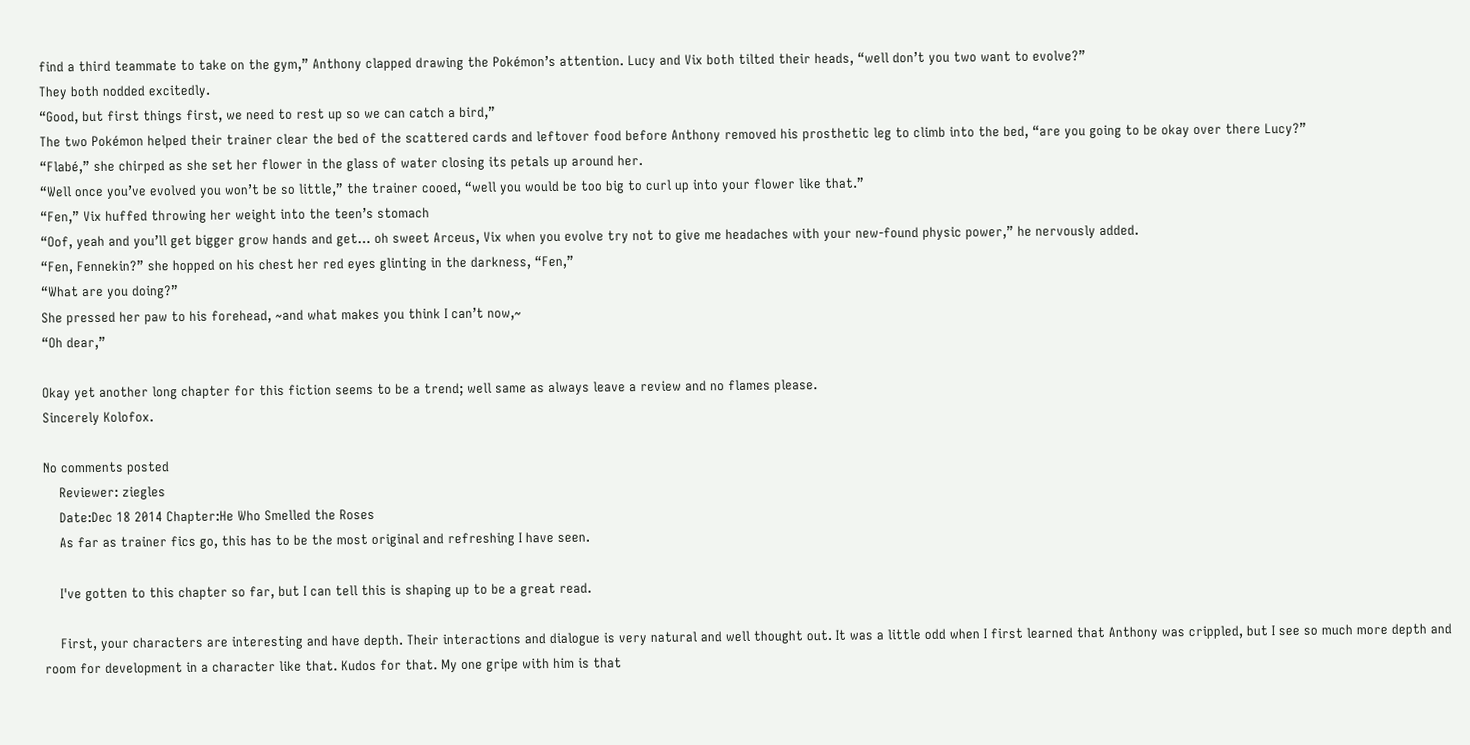find a third teammate to take on the gym,” Anthony clapped drawing the Pokémon’s attention. Lucy and Vix both tilted their heads, “well don’t you two want to evolve?”
They both nodded excitedly.
“Good, but first things first, we need to rest up so we can catch a bird,”
The two Pokémon helped their trainer clear the bed of the scattered cards and leftover food before Anthony removed his prosthetic leg to climb into the bed, “are you going to be okay over there Lucy?”
“Flabé,” she chirped as she set her flower in the glass of water closing its petals up around her.
“Well once you’ve evolved you won’t be so little,” the trainer cooed, “well you would be too big to curl up into your flower like that.”
“Fen,” Vix huffed throwing her weight into the teen’s stomach
“Oof, yeah and you’ll get bigger grow hands and get… oh sweet Arceus, Vix when you evolve try not to give me headaches with your new-found physic power,” he nervously added.
“Fen, Fennekin?” she hopped on his chest her red eyes glinting in the darkness, “Fen,”
“What are you doing?”
She pressed her paw to his forehead, ~and what makes you think I can’t now,~
“Oh dear,”

Okay yet another long chapter for this fiction seems to be a trend; well same as always leave a review and no flames please.
Sincerely Kolofox.

No comments posted
    Reviewer: ziegles
    Date:Dec 18 2014 Chapter:He Who Smelled the Roses
    As far as trainer fics go, this has to be the most original and refreshing I have seen.

    I've gotten to this chapter so far, but I can tell this is shaping up to be a great read.

    First, your characters are interesting and have depth. Their interactions and dialogue is very natural and well thought out. It was a little odd when I first learned that Anthony was crippled, but I see so much more depth and room for development in a character like that. Kudos for that. My one gripe with him is that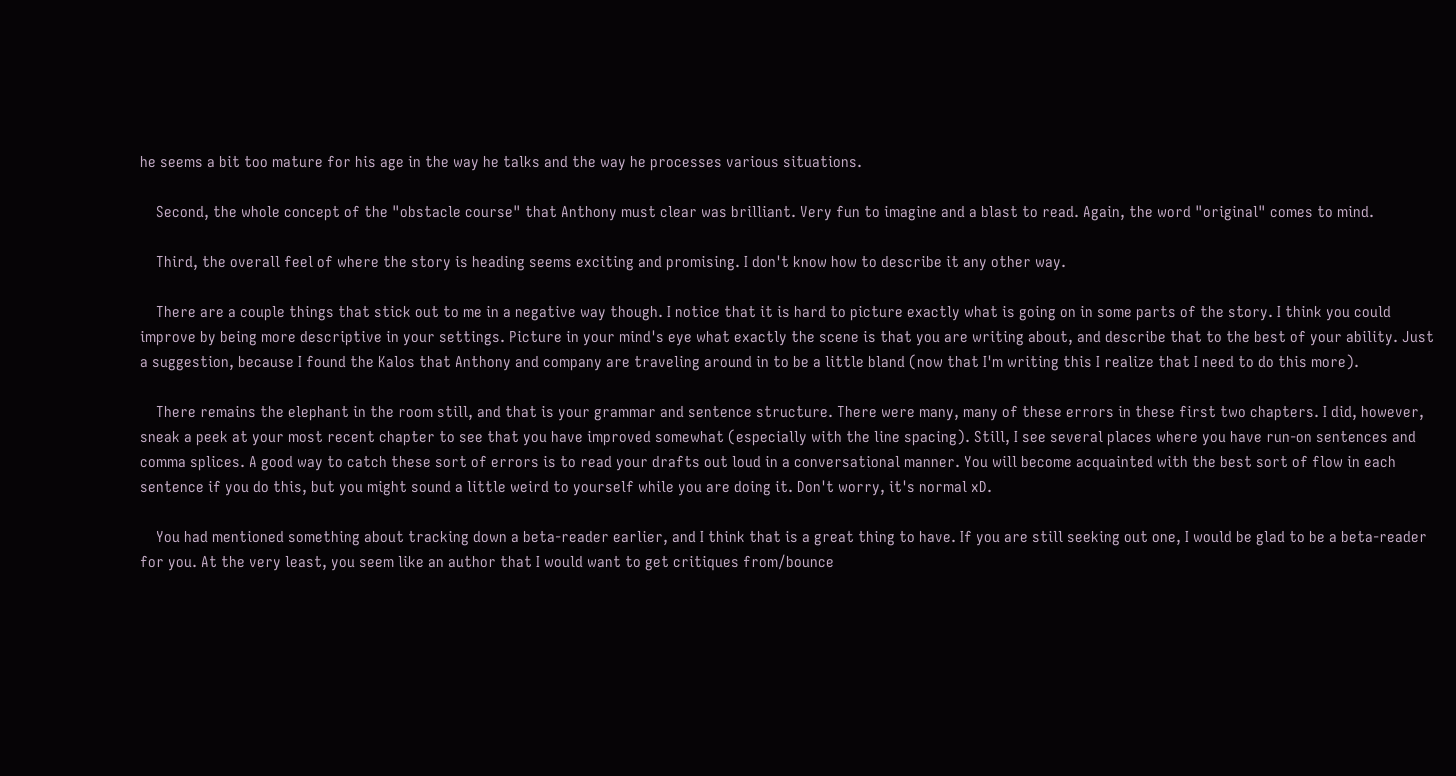he seems a bit too mature for his age in the way he talks and the way he processes various situations.

    Second, the whole concept of the "obstacle course" that Anthony must clear was brilliant. Very fun to imagine and a blast to read. Again, the word "original" comes to mind.

    Third, the overall feel of where the story is heading seems exciting and promising. I don't know how to describe it any other way.

    There are a couple things that stick out to me in a negative way though. I notice that it is hard to picture exactly what is going on in some parts of the story. I think you could improve by being more descriptive in your settings. Picture in your mind's eye what exactly the scene is that you are writing about, and describe that to the best of your ability. Just a suggestion, because I found the Kalos that Anthony and company are traveling around in to be a little bland (now that I'm writing this I realize that I need to do this more).

    There remains the elephant in the room still, and that is your grammar and sentence structure. There were many, many of these errors in these first two chapters. I did, however, sneak a peek at your most recent chapter to see that you have improved somewhat (especially with the line spacing). Still, I see several places where you have run-on sentences and comma splices. A good way to catch these sort of errors is to read your drafts out loud in a conversational manner. You will become acquainted with the best sort of flow in each sentence if you do this, but you might sound a little weird to yourself while you are doing it. Don't worry, it's normal xD.

    You had mentioned something about tracking down a beta-reader earlier, and I think that is a great thing to have. If you are still seeking out one, I would be glad to be a beta-reader for you. At the very least, you seem like an author that I would want to get critiques from/bounce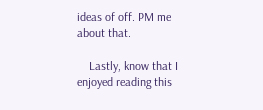ideas of off. PM me about that.

    Lastly, know that I enjoyed reading this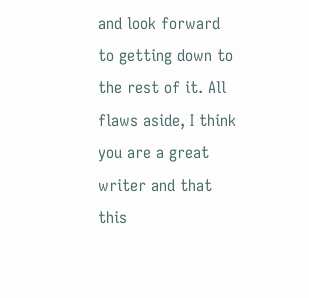and look forward to getting down to the rest of it. All flaws aside, I think you are a great writer and that this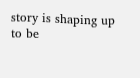story is shaping up to be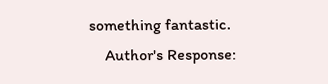something fantastic.
    Author's Response: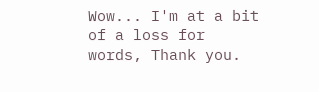Wow... I'm at a bit of a loss for words, Thank you.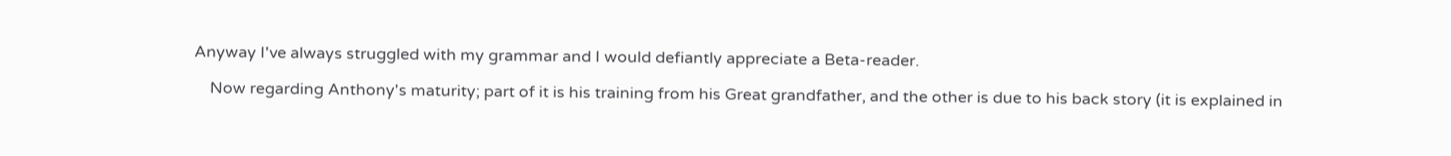Anyway I've always struggled with my grammar and I would defiantly appreciate a Beta-reader.

    Now regarding Anthony's maturity; part of it is his training from his Great grandfather, and the other is due to his back story (it is explained in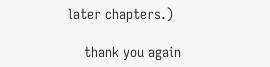later chapters.)

    thank you again